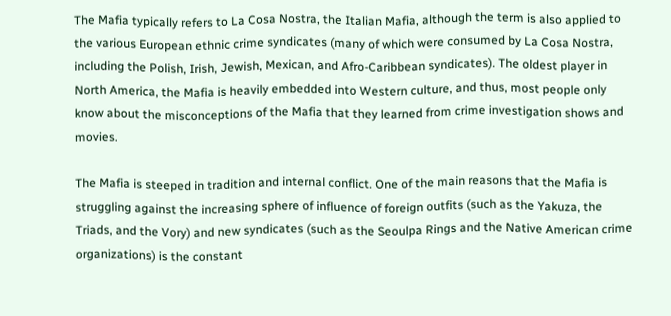The Mafia typically refers to La Cosa Nostra, the Italian Mafia, although the term is also applied to the various European ethnic crime syndicates (many of which were consumed by La Cosa Nostra, including the Polish, Irish, Jewish, Mexican, and Afro-Caribbean syndicates). The oldest player in North America, the Mafia is heavily embedded into Western culture, and thus, most people only know about the misconceptions of the Mafia that they learned from crime investigation shows and movies.

The Mafia is steeped in tradition and internal conflict. One of the main reasons that the Mafia is struggling against the increasing sphere of influence of foreign outfits (such as the Yakuza, the Triads, and the Vory) and new syndicates (such as the Seoulpa Rings and the Native American crime organizations) is the constant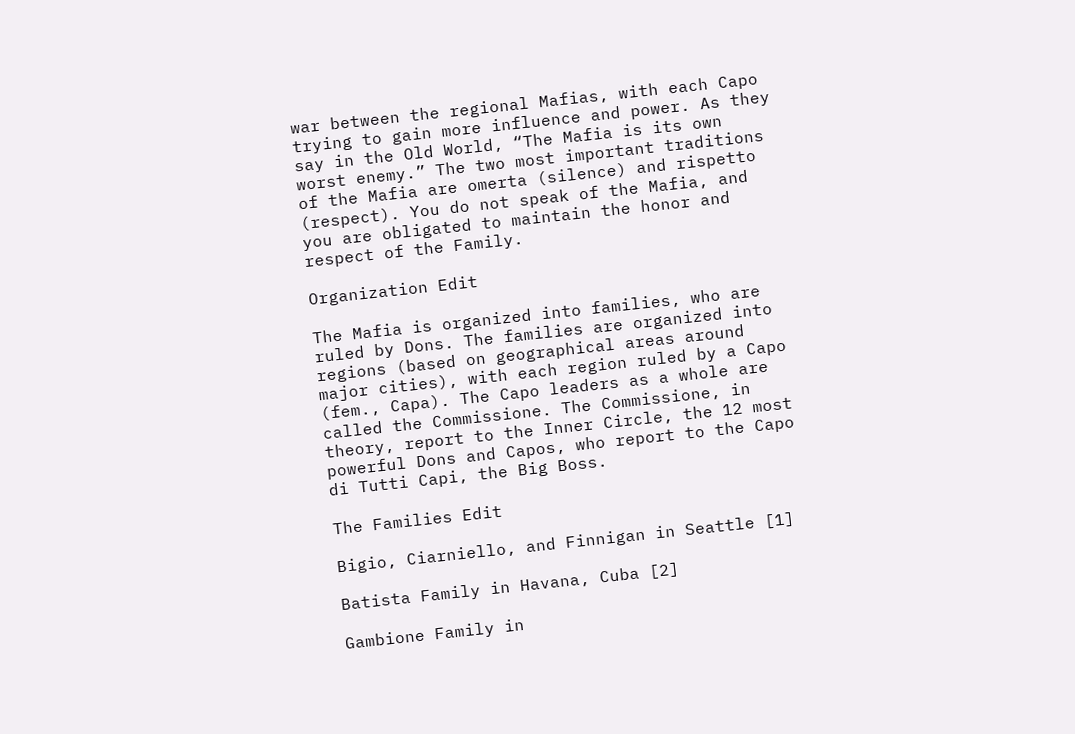war between the regional Mafias, with each Capo trying to gain more influence and power. As they say in the Old World, “The Mafia is its own worst enemy.” The two most important traditions of the Mafia are omerta (silence) and rispetto (respect). You do not speak of the Mafia, and you are obligated to maintain the honor and respect of the Family.

Organization Edit

The Mafia is organized into families, who are ruled by Dons. The families are organized into regions (based on geographical areas around major cities), with each region ruled by a Capo (fem., Capa). The Capo leaders as a whole are called the Commissione. The Commissione, in theory, report to the Inner Circle, the 12 most powerful Dons and Capos, who report to the Capo di Tutti Capi, the Big Boss.

The Families Edit

Bigio, Ciarniello, and Finnigan in Seattle [1]

Batista Family in Havana, Cuba [2]

Gambione Family in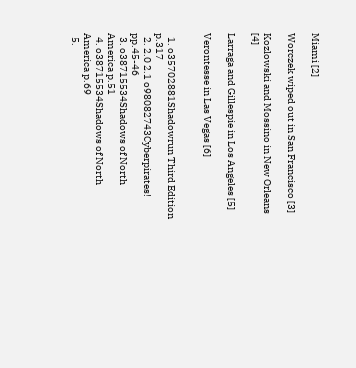Miami [2]

Worczek wiped out in San Francisco [3]

Kozlowski and Mossino in New Orleans [4]

Larraga and Gillespie in Los Angeles [5]

Verontesse in Las Vegas [6]


  1. o35702881Shadowrun Third Edition p.317
  2. 2.0 2.1 o98082743Cyberpirates! pp.45-46
  3. o38715534Shadows of North America p.51
  4. o38715534Shadows of North America p.69
  5.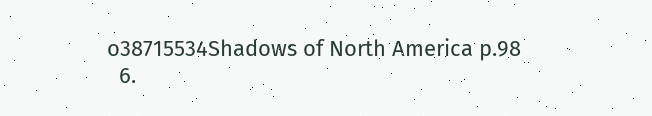o38715534Shadows of North America p.98
  6.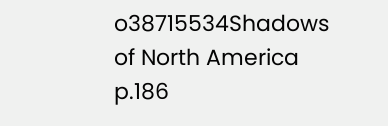o38715534Shadows of North America p.186